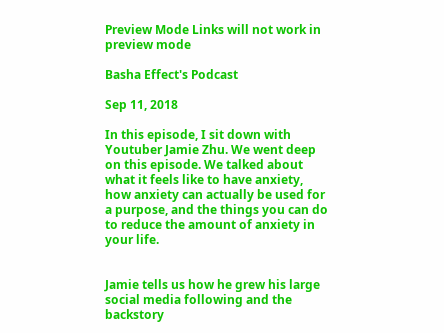Preview Mode Links will not work in preview mode

Basha Effect's Podcast

Sep 11, 2018

In this episode, I sit down with Youtuber Jamie Zhu. We went deep on this episode. We talked about what it feels like to have anxiety, how anxiety can actually be used for a purpose, and the things you can do to reduce the amount of anxiety in your life.


Jamie tells us how he grew his large social media following and the backstory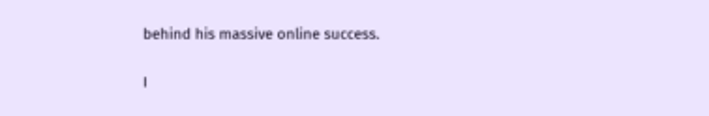behind his massive online success.

I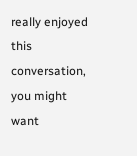really enjoyed this conversation, you might want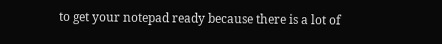to get your notepad ready because there is a lot of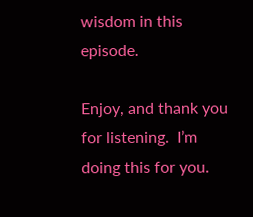wisdom in this episode.

Enjoy, and thank you for listening.  I’m doing this for you.